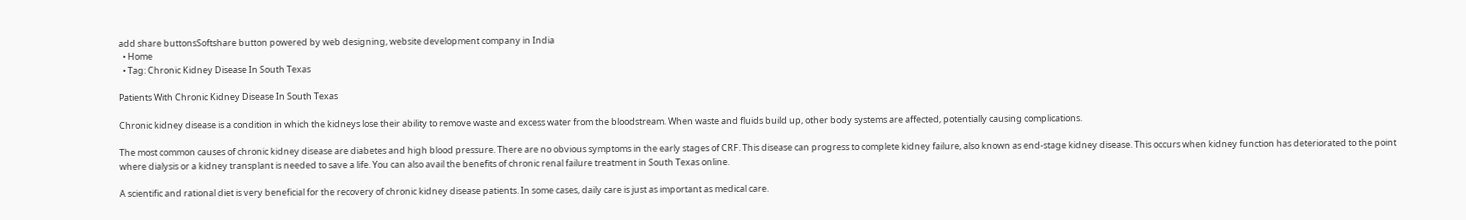add share buttonsSoftshare button powered by web designing, website development company in India
  • Home
  • Tag: Chronic Kidney Disease In South Texas

Patients With Chronic Kidney Disease In South Texas

Chronic kidney disease is a condition in which the kidneys lose their ability to remove waste and excess water from the bloodstream. When waste and fluids build up, other body systems are affected, potentially causing complications.

The most common causes of chronic kidney disease are diabetes and high blood pressure. There are no obvious symptoms in the early stages of CRF. This disease can progress to complete kidney failure, also known as end-stage kidney disease. This occurs when kidney function has deteriorated to the point where dialysis or a kidney transplant is needed to save a life. You can also avail the benefits of chronic renal failure treatment in South Texas online.

A scientific and rational diet is very beneficial for the recovery of chronic kidney disease patients. In some cases, daily care is just as important as medical care.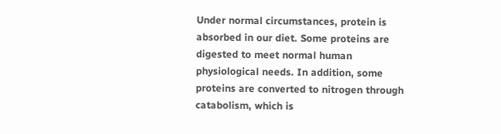Under normal circumstances, protein is absorbed in our diet. Some proteins are digested to meet normal human physiological needs. In addition, some proteins are converted to nitrogen through catabolism, which is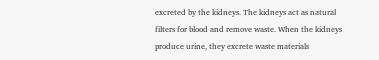excreted by the kidneys. The kidneys act as natural filters for blood and remove waste. When the kidneys produce urine, they excrete waste materials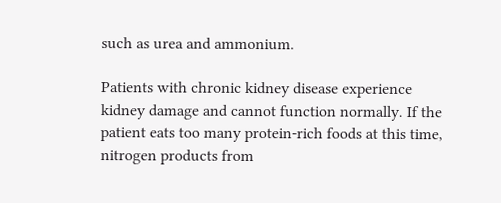such as urea and ammonium.

Patients with chronic kidney disease experience kidney damage and cannot function normally. If the patient eats too many protein-rich foods at this time, nitrogen products from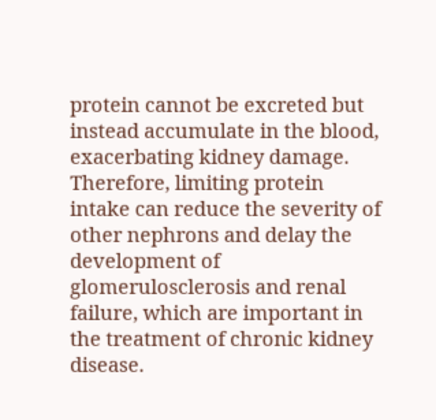protein cannot be excreted but instead accumulate in the blood, exacerbating kidney damage. Therefore, limiting protein intake can reduce the severity of other nephrons and delay the development of glomerulosclerosis and renal failure, which are important in the treatment of chronic kidney disease.